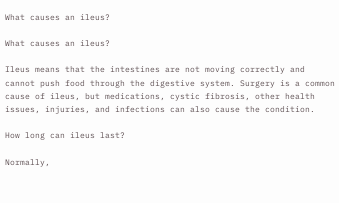What causes an ileus?

What causes an ileus?

Ileus means that the intestines are not moving correctly and cannot push food through the digestive system. Surgery is a common cause of ileus, but medications, cystic fibrosis, other health issues, injuries, and infections can also cause the condition.

How long can ileus last?

Normally,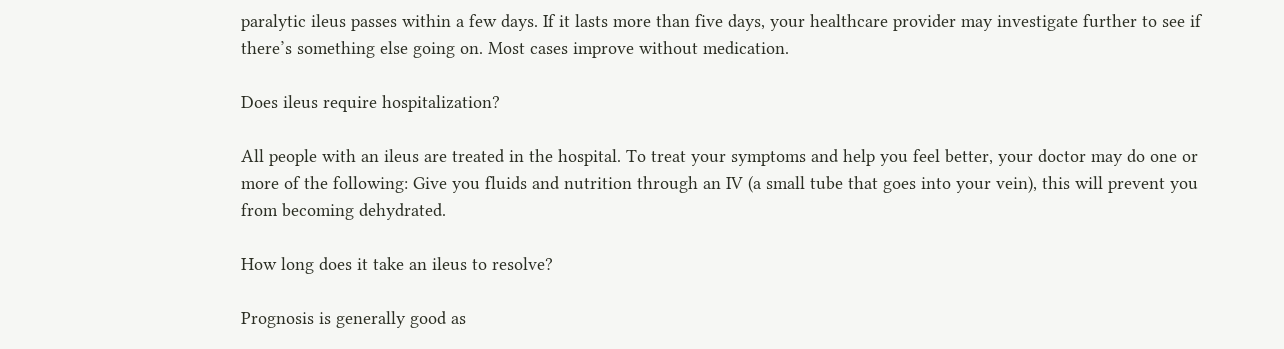paralytic ileus passes within a few days. If it lasts more than five days, your healthcare provider may investigate further to see if there’s something else going on. Most cases improve without medication.

Does ileus require hospitalization?

All people with an ileus are treated in the hospital. To treat your symptoms and help you feel better, your doctor may do one or more of the following: Give you fluids and nutrition through an IV (a small tube that goes into your vein), this will prevent you from becoming dehydrated.

How long does it take an ileus to resolve?

Prognosis is generally good as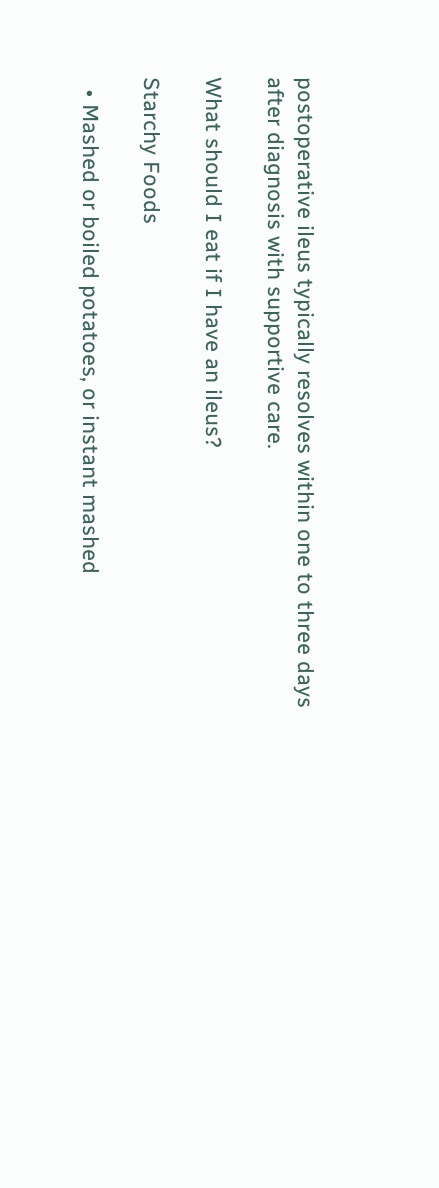postoperative ileus typically resolves within one to three days after diagnosis with supportive care.

What should I eat if I have an ileus?

Starchy Foods

  • Mashed or boiled potatoes, or instant mashed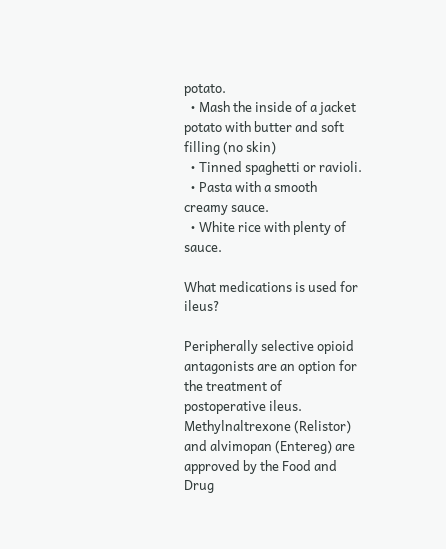potato.
  • Mash the inside of a jacket potato with butter and soft filling (no skin)
  • Tinned spaghetti or ravioli.
  • Pasta with a smooth creamy sauce.
  • White rice with plenty of sauce.

What medications is used for ileus?

Peripherally selective opioid antagonists are an option for the treatment of postoperative ileus. Methylnaltrexone (Relistor) and alvimopan (Entereg) are approved by the Food and Drug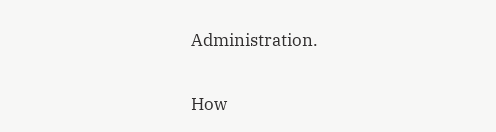Administration.

How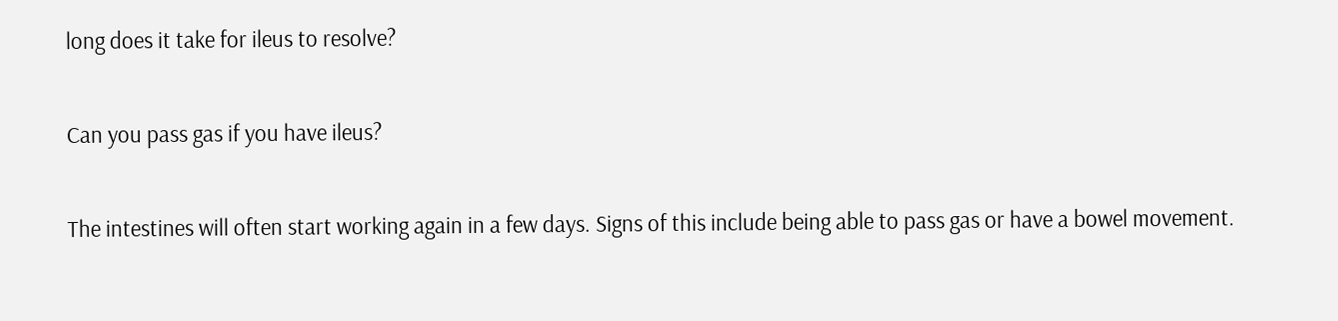long does it take for ileus to resolve?

Can you pass gas if you have ileus?

The intestines will often start working again in a few days. Signs of this include being able to pass gas or have a bowel movement.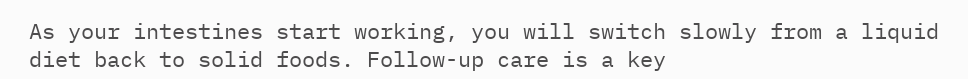As your intestines start working, you will switch slowly from a liquid diet back to solid foods. Follow-up care is a key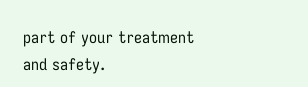part of your treatment and safety.